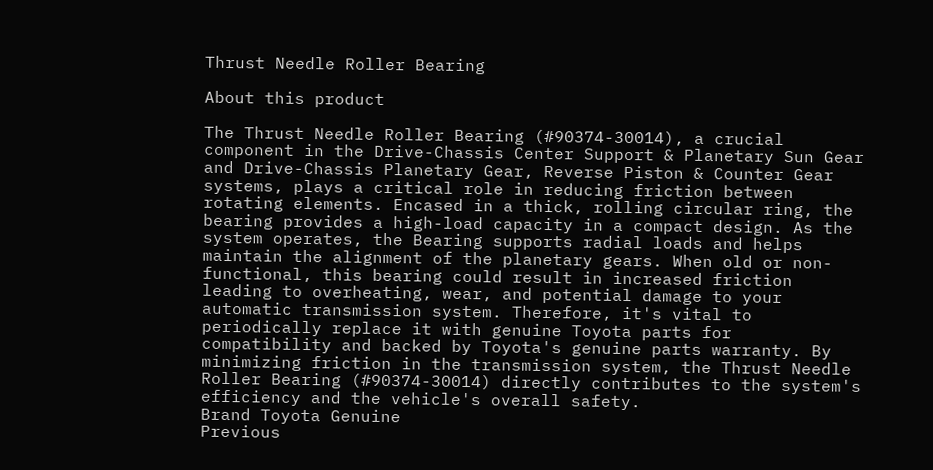Thrust Needle Roller Bearing

About this product

The Thrust Needle Roller Bearing (#90374-30014), a crucial component in the Drive-Chassis Center Support & Planetary Sun Gear and Drive-Chassis Planetary Gear, Reverse Piston & Counter Gear systems, plays a critical role in reducing friction between rotating elements. Encased in a thick, rolling circular ring, the bearing provides a high-load capacity in a compact design. As the system operates, the Bearing supports radial loads and helps maintain the alignment of the planetary gears. When old or non-functional, this bearing could result in increased friction leading to overheating, wear, and potential damage to your automatic transmission system. Therefore, it's vital to periodically replace it with genuine Toyota parts for compatibility and backed by Toyota's genuine parts warranty. By minimizing friction in the transmission system, the Thrust Needle Roller Bearing (#90374-30014) directly contributes to the system's efficiency and the vehicle's overall safety.
Brand Toyota Genuine
Previous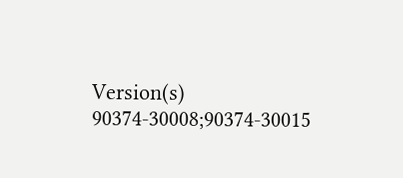Version(s) 90374-30008;90374-30015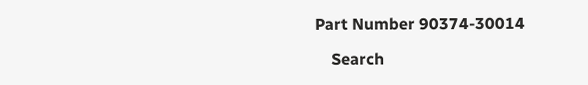Part Number 90374-30014

    Search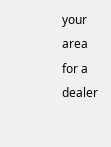your area for a dealer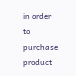in order to purchase product